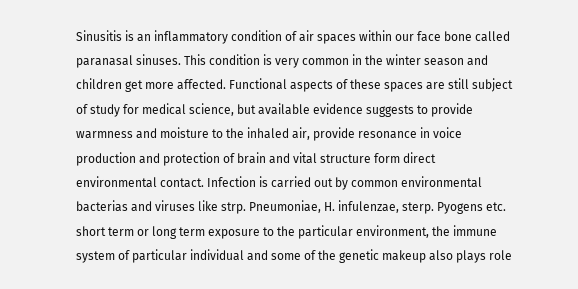Sinusitis is an inflammatory condition of air spaces within our face bone called paranasal sinuses. This condition is very common in the winter season and children get more affected. Functional aspects of these spaces are still subject of study for medical science, but available evidence suggests to provide warmness and moisture to the inhaled air, provide resonance in voice production and protection of brain and vital structure form direct environmental contact. Infection is carried out by common environmental bacterias and viruses like strp. Pneumoniae, H. infulenzae, sterp. Pyogens etc. short term or long term exposure to the particular environment, the immune system of particular individual and some of the genetic makeup also plays role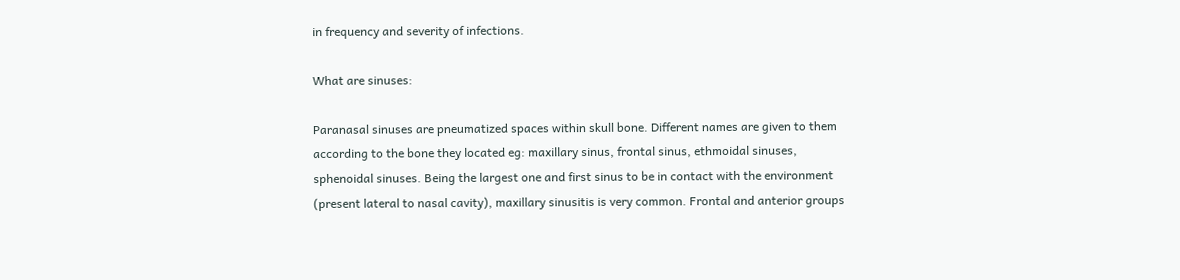in frequency and severity of infections.

What are sinuses:

Paranasal sinuses are pneumatized spaces within skull bone. Different names are given to them according to the bone they located eg: maxillary sinus, frontal sinus, ethmoidal sinuses, sphenoidal sinuses. Being the largest one and first sinus to be in contact with the environment (present lateral to nasal cavity), maxillary sinusitis is very common. Frontal and anterior groups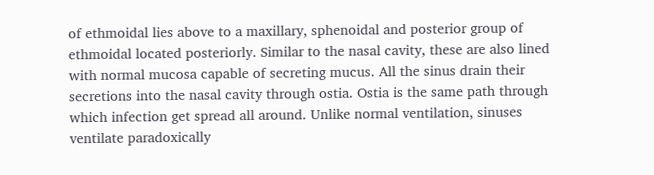of ethmoidal lies above to a maxillary, sphenoidal and posterior group of ethmoidal located posteriorly. Similar to the nasal cavity, these are also lined with normal mucosa capable of secreting mucus. All the sinus drain their secretions into the nasal cavity through ostia. Ostia is the same path through which infection get spread all around. Unlike normal ventilation, sinuses ventilate paradoxically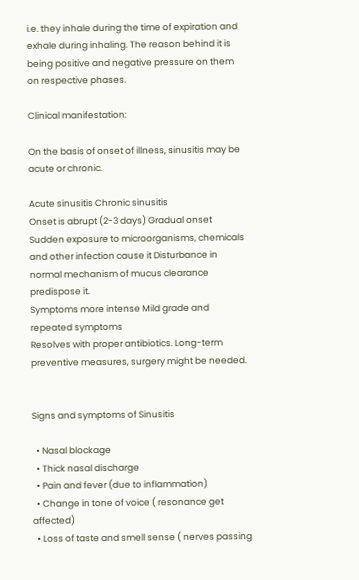i.e. they inhale during the time of expiration and exhale during inhaling. The reason behind it is being positive and negative pressure on them on respective phases.

Clinical manifestation:

On the basis of onset of illness, sinusitis may be acute or chronic.

Acute sinusitis Chronic sinusitis
Onset is abrupt (2-3 days) Gradual onset
Sudden exposure to microorganisms, chemicals and other infection cause it Disturbance in normal mechanism of mucus clearance predispose it.
Symptoms more intense Mild grade and repeated symptoms
Resolves with proper antibiotics. Long-term preventive measures, surgery might be needed.


Signs and symptoms of Sinusitis

  • Nasal blockage
  • Thick nasal discharge
  • Pain and fever (due to inflammation)
  • Change in tone of voice ( resonance get affected)
  • Loss of taste and smell sense ( nerves passing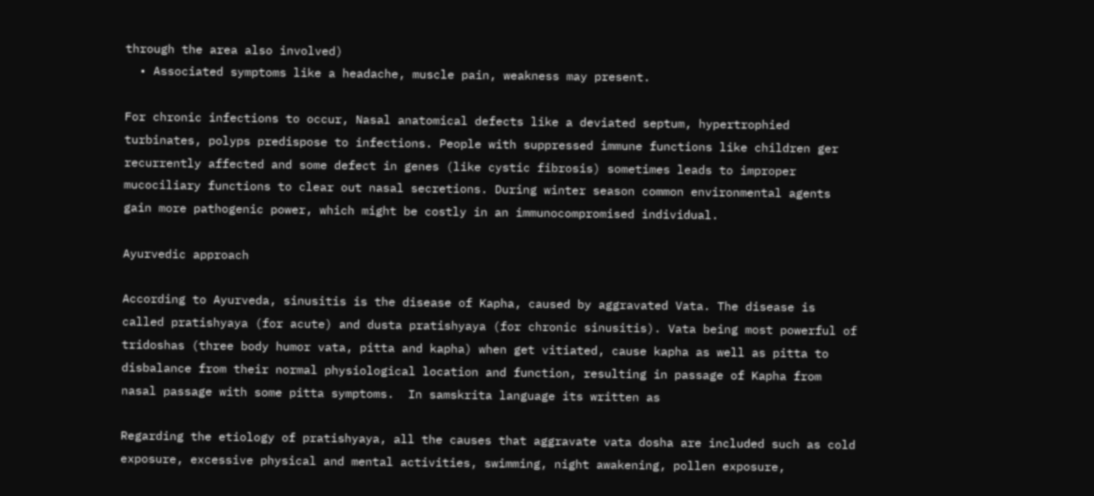through the area also involved)
  • Associated symptoms like a headache, muscle pain, weakness may present.

For chronic infections to occur, Nasal anatomical defects like a deviated septum, hypertrophied turbinates, polyps predispose to infections. People with suppressed immune functions like children ger recurrently affected and some defect in genes (like cystic fibrosis) sometimes leads to improper mucociliary functions to clear out nasal secretions. During winter season common environmental agents gain more pathogenic power, which might be costly in an immunocompromised individual.

Ayurvedic approach

According to Ayurveda, sinusitis is the disease of Kapha, caused by aggravated Vata. The disease is called pratishyaya (for acute) and dusta pratishyaya (for chronic sinusitis). Vata being most powerful of tridoshas (three body humor vata, pitta and kapha) when get vitiated, cause kapha as well as pitta to disbalance from their normal physiological location and function, resulting in passage of Kapha from nasal passage with some pitta symptoms.  In samskrita language its written as

Regarding the etiology of pratishyaya, all the causes that aggravate vata dosha are included such as cold exposure, excessive physical and mental activities, swimming, night awakening, pollen exposure,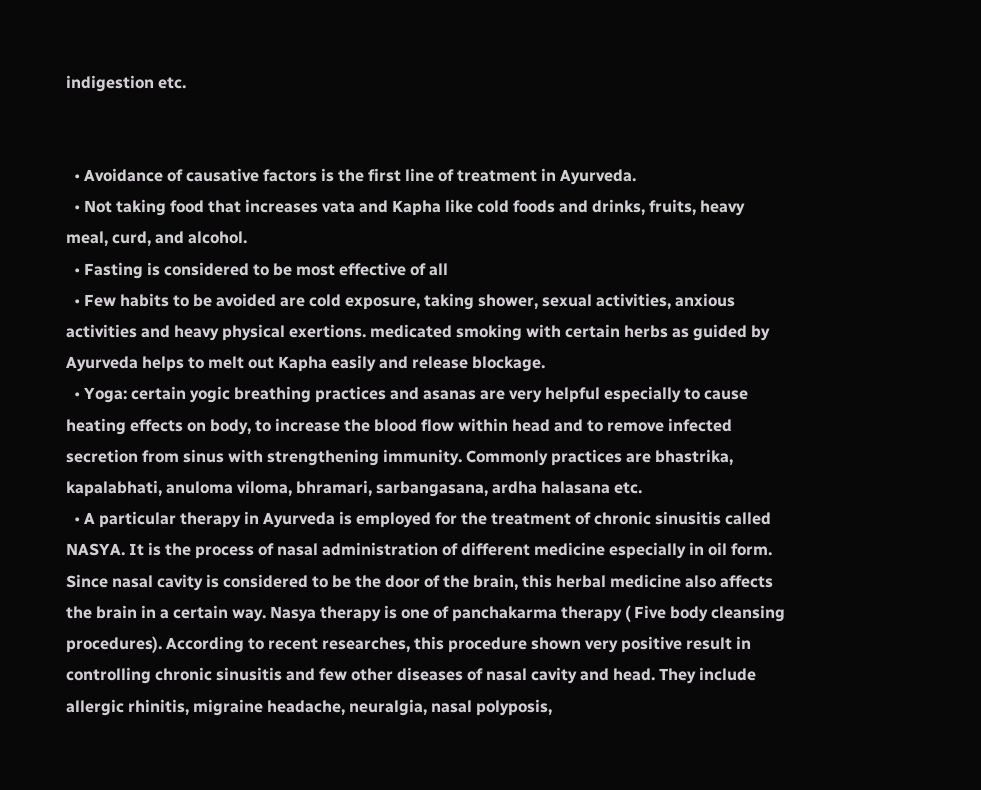indigestion etc.


  • Avoidance of causative factors is the first line of treatment in Ayurveda.
  • Not taking food that increases vata and Kapha like cold foods and drinks, fruits, heavy meal, curd, and alcohol.
  • Fasting is considered to be most effective of all
  • Few habits to be avoided are cold exposure, taking shower, sexual activities, anxious activities and heavy physical exertions. medicated smoking with certain herbs as guided by Ayurveda helps to melt out Kapha easily and release blockage.
  • Yoga: certain yogic breathing practices and asanas are very helpful especially to cause heating effects on body, to increase the blood flow within head and to remove infected secretion from sinus with strengthening immunity. Commonly practices are bhastrika, kapalabhati, anuloma viloma, bhramari, sarbangasana, ardha halasana etc.
  • A particular therapy in Ayurveda is employed for the treatment of chronic sinusitis called NASYA. It is the process of nasal administration of different medicine especially in oil form. Since nasal cavity is considered to be the door of the brain, this herbal medicine also affects the brain in a certain way. Nasya therapy is one of panchakarma therapy ( Five body cleansing procedures). According to recent researches, this procedure shown very positive result in controlling chronic sinusitis and few other diseases of nasal cavity and head. They include allergic rhinitis, migraine headache, neuralgia, nasal polyposis,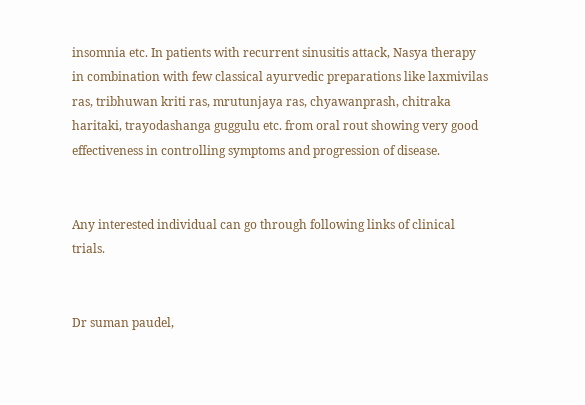insomnia etc. In patients with recurrent sinusitis attack, Nasya therapy in combination with few classical ayurvedic preparations like laxmivilas ras, tribhuwan kriti ras, mrutunjaya ras, chyawanprash, chitraka haritaki, trayodashanga guggulu etc. from oral rout showing very good effectiveness in controlling symptoms and progression of disease.


Any interested individual can go through following links of clinical trials.


Dr suman paudel,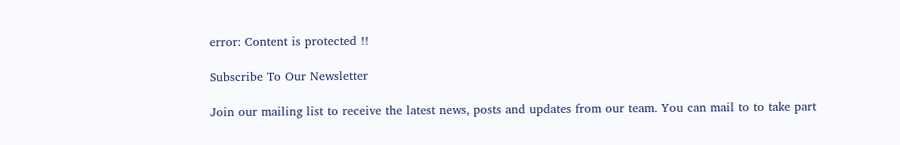error: Content is protected !!

Subscribe To Our Newsletter

Join our mailing list to receive the latest news, posts and updates from our team. You can mail to to take part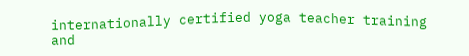internationally certified yoga teacher training and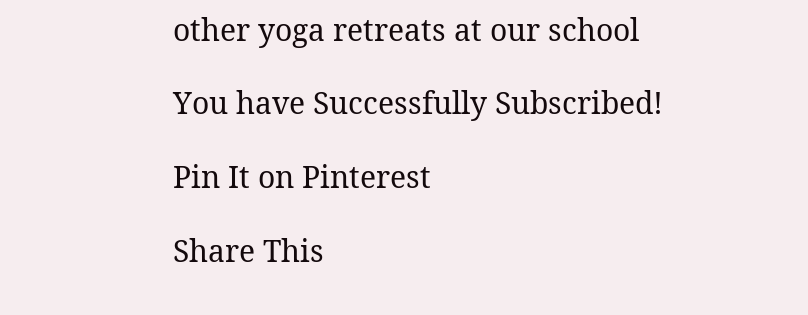other yoga retreats at our school

You have Successfully Subscribed!

Pin It on Pinterest

Share This